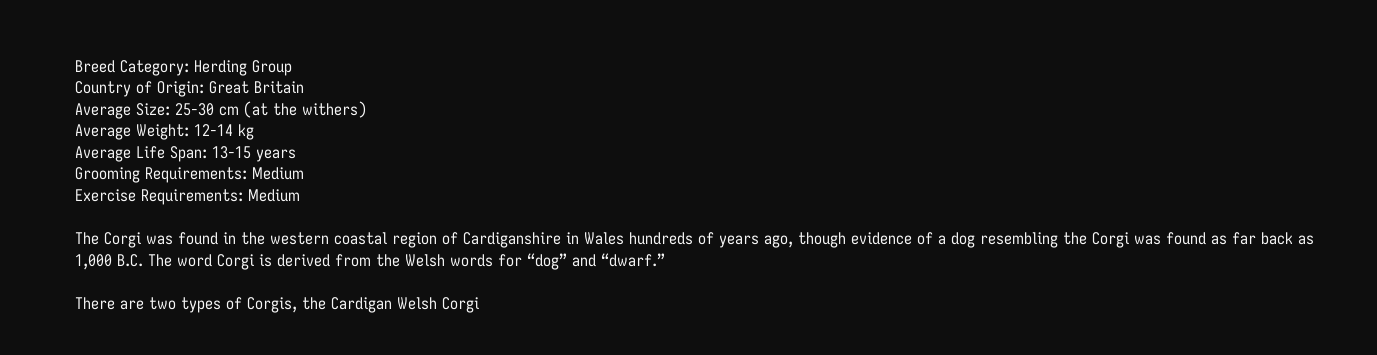Breed Category: Herding Group
Country of Origin: Great Britain
Average Size: 25-30 cm (at the withers)
Average Weight: 12-14 kg
Average Life Span: 13-15 years
Grooming Requirements: Medium
Exercise Requirements: Medium

The Corgi was found in the western coastal region of Cardiganshire in Wales hundreds of years ago, though evidence of a dog resembling the Corgi was found as far back as 1,000 B.C. The word Corgi is derived from the Welsh words for “dog” and “dwarf.”

There are two types of Corgis, the Cardigan Welsh Corgi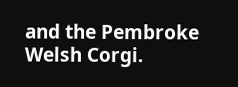and the Pembroke Welsh Corgi.